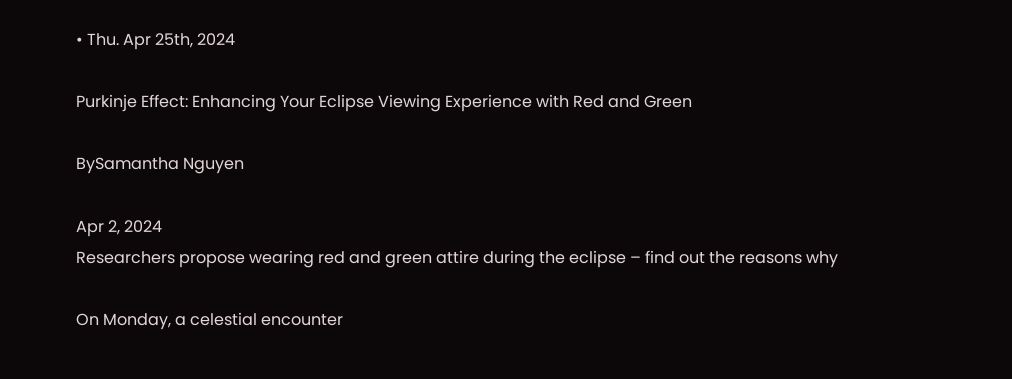• Thu. Apr 25th, 2024

Purkinje Effect: Enhancing Your Eclipse Viewing Experience with Red and Green

BySamantha Nguyen

Apr 2, 2024
Researchers propose wearing red and green attire during the eclipse – find out the reasons why

On Monday, a celestial encounter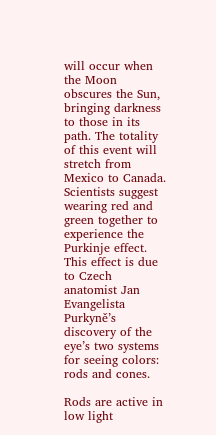will occur when the Moon obscures the Sun, bringing darkness to those in its path. The totality of this event will stretch from Mexico to Canada. Scientists suggest wearing red and green together to experience the Purkinje effect. This effect is due to Czech anatomist Jan Evangelista Purkyně’s discovery of the eye’s two systems for seeing colors: rods and cones.

Rods are active in low light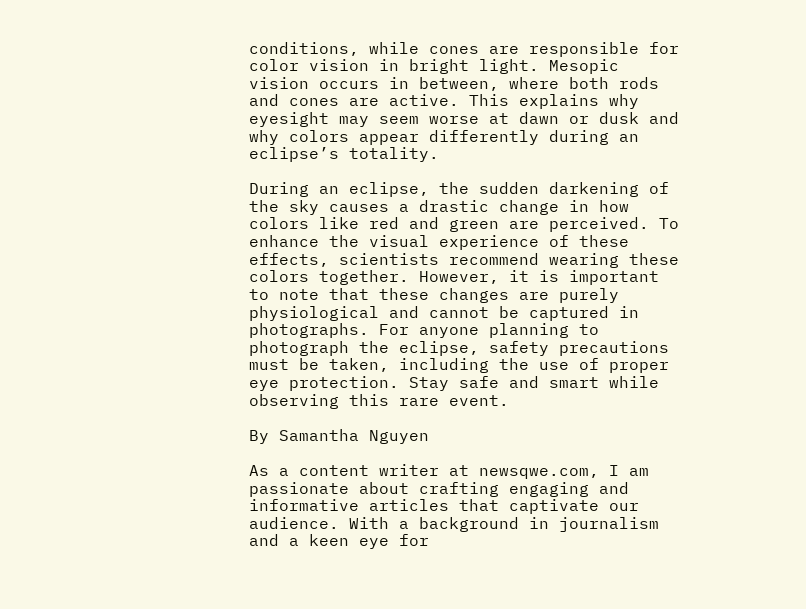conditions, while cones are responsible for color vision in bright light. Mesopic vision occurs in between, where both rods and cones are active. This explains why eyesight may seem worse at dawn or dusk and why colors appear differently during an eclipse’s totality.

During an eclipse, the sudden darkening of the sky causes a drastic change in how colors like red and green are perceived. To enhance the visual experience of these effects, scientists recommend wearing these colors together. However, it is important to note that these changes are purely physiological and cannot be captured in photographs. For anyone planning to photograph the eclipse, safety precautions must be taken, including the use of proper eye protection. Stay safe and smart while observing this rare event.

By Samantha Nguyen

As a content writer at newsqwe.com, I am passionate about crafting engaging and informative articles that captivate our audience. With a background in journalism and a keen eye for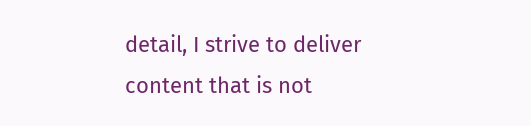detail, I strive to deliver content that is not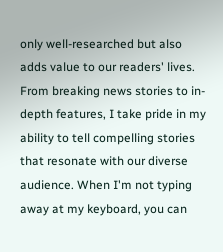only well-researched but also adds value to our readers' lives. From breaking news stories to in-depth features, I take pride in my ability to tell compelling stories that resonate with our diverse audience. When I'm not typing away at my keyboard, you can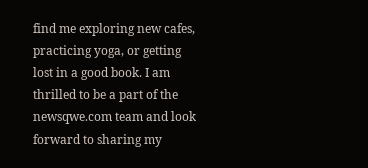find me exploring new cafes, practicing yoga, or getting lost in a good book. I am thrilled to be a part of the newsqwe.com team and look forward to sharing my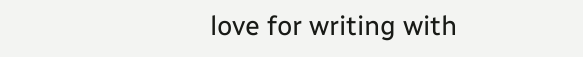love for writing with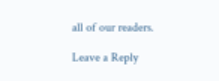all of our readers.

Leave a Reply